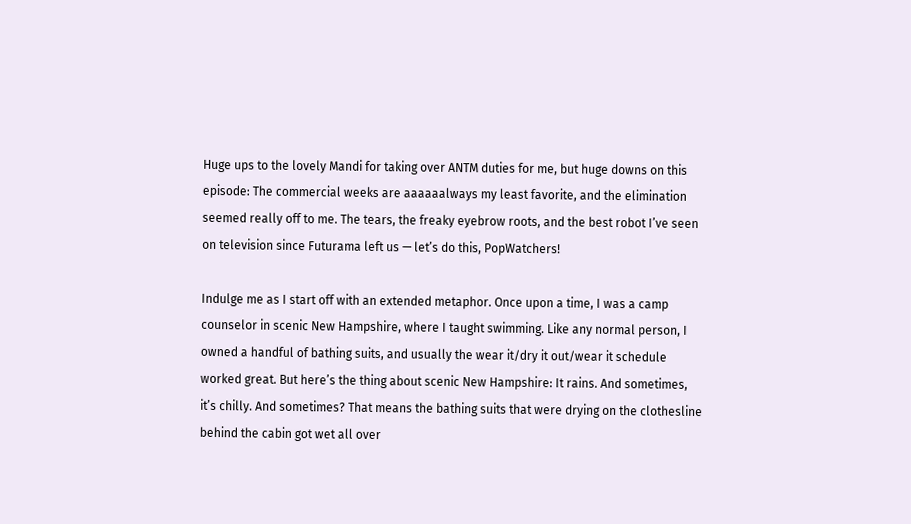Huge ups to the lovely Mandi for taking over ANTM duties for me, but huge downs on this episode: The commercial weeks are aaaaaalways my least favorite, and the elimination seemed really off to me. The tears, the freaky eyebrow roots, and the best robot I’ve seen on television since Futurama left us — let’s do this, PopWatchers!

Indulge me as I start off with an extended metaphor. Once upon a time, I was a camp counselor in scenic New Hampshire, where I taught swimming. Like any normal person, I owned a handful of bathing suits, and usually the wear it/dry it out/wear it schedule worked great. But here’s the thing about scenic New Hampshire: It rains. And sometimes, it’s chilly. And sometimes? That means the bathing suits that were drying on the clothesline behind the cabin got wet all over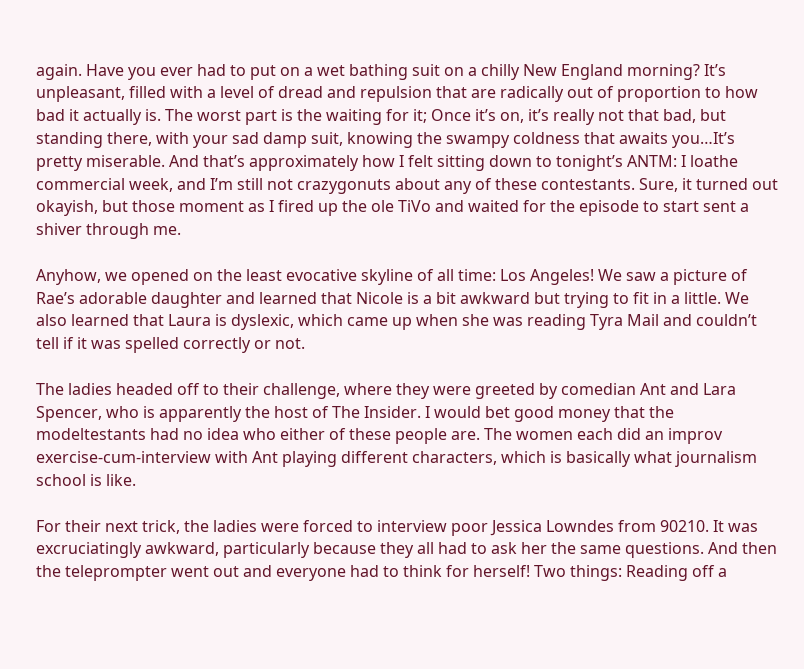again. Have you ever had to put on a wet bathing suit on a chilly New England morning? It’s unpleasant, filled with a level of dread and repulsion that are radically out of proportion to how bad it actually is. The worst part is the waiting for it; Once it’s on, it’s really not that bad, but standing there, with your sad damp suit, knowing the swampy coldness that awaits you…It’s pretty miserable. And that’s approximately how I felt sitting down to tonight’s ANTM: I loathe commercial week, and I’m still not crazygonuts about any of these contestants. Sure, it turned out okayish, but those moment as I fired up the ole TiVo and waited for the episode to start sent a shiver through me.

Anyhow, we opened on the least evocative skyline of all time: Los Angeles! We saw a picture of Rae’s adorable daughter and learned that Nicole is a bit awkward but trying to fit in a little. We also learned that Laura is dyslexic, which came up when she was reading Tyra Mail and couldn’t tell if it was spelled correctly or not.

The ladies headed off to their challenge, where they were greeted by comedian Ant and Lara Spencer, who is apparently the host of The Insider. I would bet good money that the modeltestants had no idea who either of these people are. The women each did an improv exercise-cum-interview with Ant playing different characters, which is basically what journalism school is like.

For their next trick, the ladies were forced to interview poor Jessica Lowndes from 90210. It was excruciatingly awkward, particularly because they all had to ask her the same questions. And then the teleprompter went out and everyone had to think for herself! Two things: Reading off a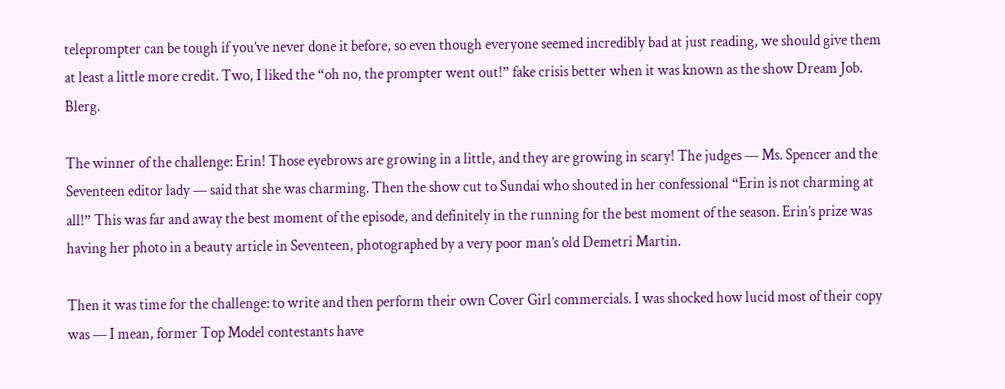teleprompter can be tough if you’ve never done it before, so even though everyone seemed incredibly bad at just reading, we should give them at least a little more credit. Two, I liked the “oh no, the prompter went out!” fake crisis better when it was known as the show Dream Job. Blerg.

The winner of the challenge: Erin! Those eyebrows are growing in a little, and they are growing in scary! The judges — Ms. Spencer and the Seventeen editor lady — said that she was charming. Then the show cut to Sundai who shouted in her confessional “Erin is not charming at all!” This was far and away the best moment of the episode, and definitely in the running for the best moment of the season. Erin’s prize was having her photo in a beauty article in Seventeen, photographed by a very poor man’s old Demetri Martin.

Then it was time for the challenge: to write and then perform their own Cover Girl commercials. I was shocked how lucid most of their copy was — I mean, former Top Model contestants have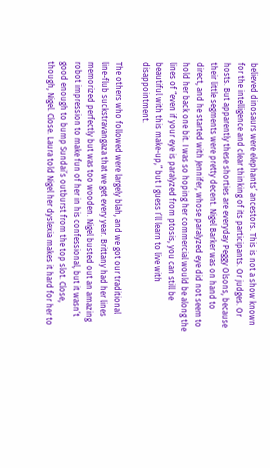believed dinosaurs were elephants’ ancestors. This is not a show known for the intelligence and clear thinking of its participants. Or judges. Or hosts. But apparently these shorties are everyday Peggy Olsons, because their little segments were pretty decent. Nigel Barker was on hand to direct, and he started with Jennifer, whose paralyzed eye did not seem to hold her back one bit. I was so hoping her commercial would be along the lines of “even if your eye is paralyzed from ptosis, you can still be beautiful with this make-up,” but I guess I’ll learn to live with disappointment.

The others who followed were largely blah, and we got our traditional line-flub suckstravangaza that we get every year. Brittany had her lines memorized perfectly but was too wooden. Nigel busted out an amazing robot impression to make fun of her in his confessional, but it wasn’t good enough to bump Sundai’s outburst from the top slot. Close, though, Nigel. Close. Laura told Nigel her dyslexia makes it hard for her to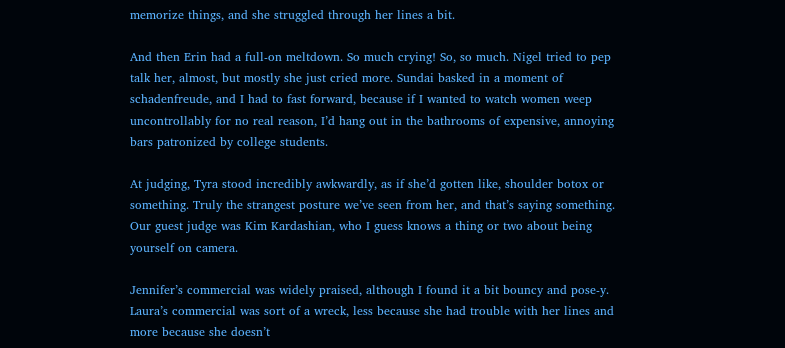memorize things, and she struggled through her lines a bit.

And then Erin had a full-on meltdown. So much crying! So, so much. Nigel tried to pep talk her, almost, but mostly she just cried more. Sundai basked in a moment of schadenfreude, and I had to fast forward, because if I wanted to watch women weep uncontrollably for no real reason, I’d hang out in the bathrooms of expensive, annoying bars patronized by college students.

At judging, Tyra stood incredibly awkwardly, as if she’d gotten like, shoulder botox or something. Truly the strangest posture we’ve seen from her, and that’s saying something. Our guest judge was Kim Kardashian, who I guess knows a thing or two about being yourself on camera.

Jennifer’s commercial was widely praised, although I found it a bit bouncy and pose-y. Laura’s commercial was sort of a wreck, less because she had trouble with her lines and more because she doesn’t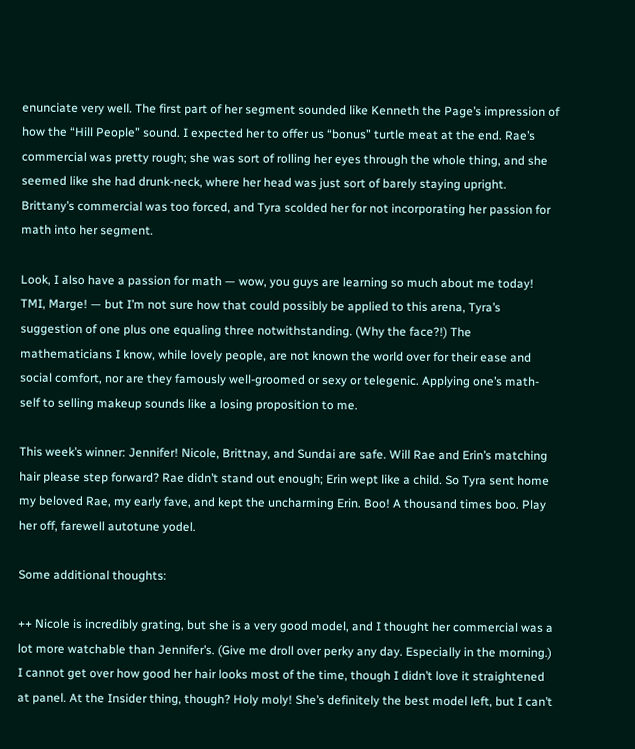enunciate very well. The first part of her segment sounded like Kenneth the Page’s impression of how the “Hill People” sound. I expected her to offer us “bonus” turtle meat at the end. Rae’s commercial was pretty rough; she was sort of rolling her eyes through the whole thing, and she seemed like she had drunk-neck, where her head was just sort of barely staying upright. Brittany’s commercial was too forced, and Tyra scolded her for not incorporating her passion for math into her segment.

Look, I also have a passion for math — wow, you guys are learning so much about me today! TMI, Marge! — but I’m not sure how that could possibly be applied to this arena, Tyra’s suggestion of one plus one equaling three notwithstanding. (Why the face?!) The mathematicians I know, while lovely people, are not known the world over for their ease and social comfort, nor are they famously well-groomed or sexy or telegenic. Applying one’s math-self to selling makeup sounds like a losing proposition to me.

This week’s winner: Jennifer! Nicole, Brittnay, and Sundai are safe. Will Rae and Erin’s matching hair please step forward? Rae didn’t stand out enough; Erin wept like a child. So Tyra sent home my beloved Rae, my early fave, and kept the uncharming Erin. Boo! A thousand times boo. Play her off, farewell autotune yodel.

Some additional thoughts:

++ Nicole is incredibly grating, but she is a very good model, and I thought her commercial was a lot more watchable than Jennifer’s. (Give me droll over perky any day. Especially in the morning.) I cannot get over how good her hair looks most of the time, though I didn’t love it straightened at panel. At the Insider thing, though? Holy moly! She’s definitely the best model left, but I can’t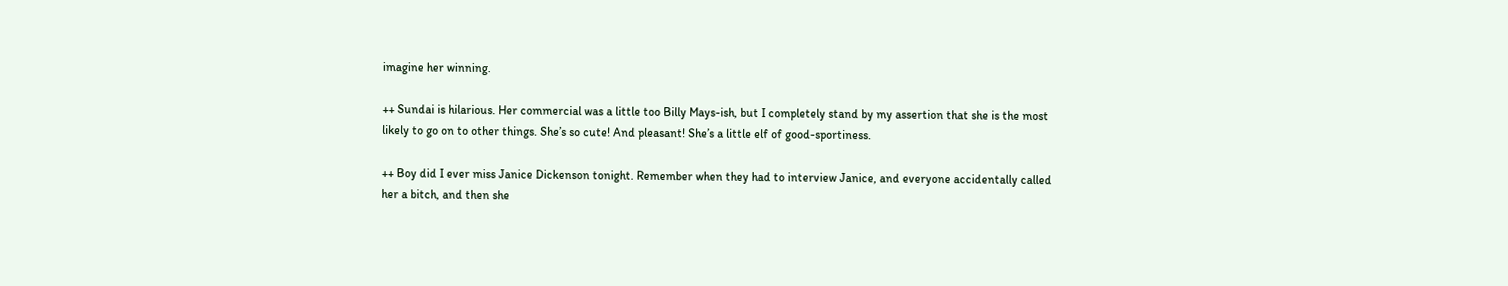imagine her winning.

++ Sundai is hilarious. Her commercial was a little too Billy Mays-ish, but I completely stand by my assertion that she is the most likely to go on to other things. She’s so cute! And pleasant! She’s a little elf of good-sportiness.

++ Boy did I ever miss Janice Dickenson tonight. Remember when they had to interview Janice, and everyone accidentally called her a bitch, and then she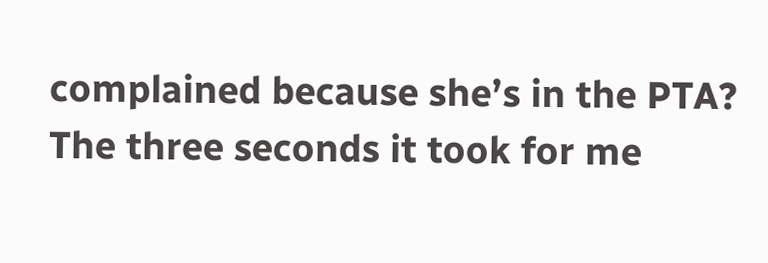complained because she’s in the PTA? The three seconds it took for me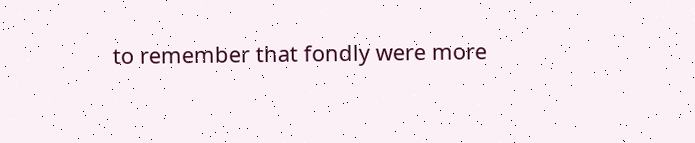to remember that fondly were more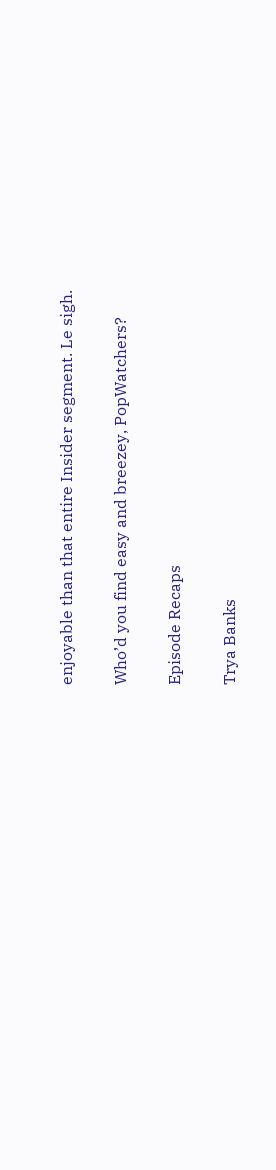enjoyable than that entire Insider segment. Le sigh.

Who’d you find easy and breezey, PopWatchers?

Episode Recaps

Trya Banks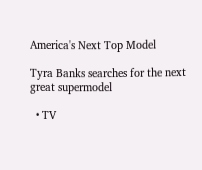America's Next Top Model

Tyra Banks searches for the next great supermodel

  • TV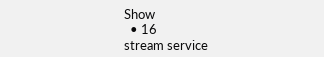Show
  • 16
stream service